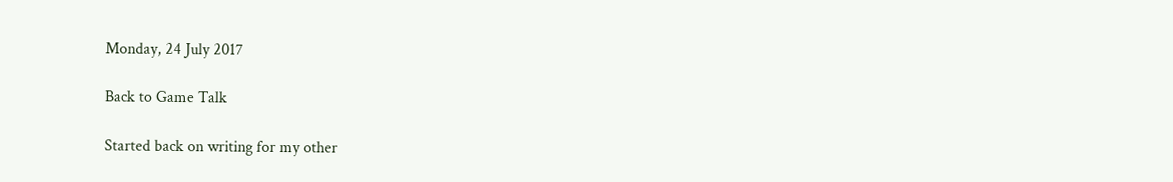Monday, 24 July 2017

Back to Game Talk

Started back on writing for my other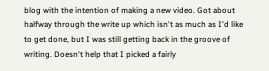blog with the intention of making a new video. Got about halfway through the write up which isn't as much as I'd like to get done, but I was still getting back in the groove of writing. Doesn't help that I picked a fairly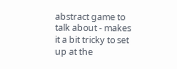abstract game to talk about - makes it a bit tricky to set up at the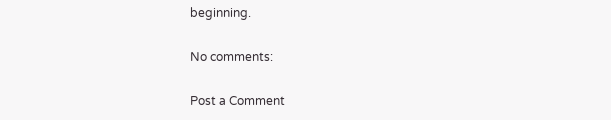beginning.

No comments:

Post a Comment